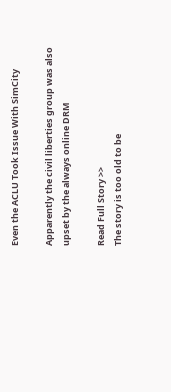Even the ACLU Took Issue With SimCity

Apparently the civil liberties group was also upset by the always online DRM

Read Full Story >>
The story is too old to be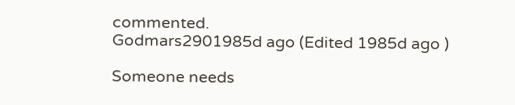commented.
Godmars2901985d ago (Edited 1985d ago )

Someone needs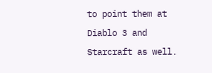to point them at Diablo 3 and Starcraft as well.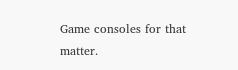Game consoles for that matter.